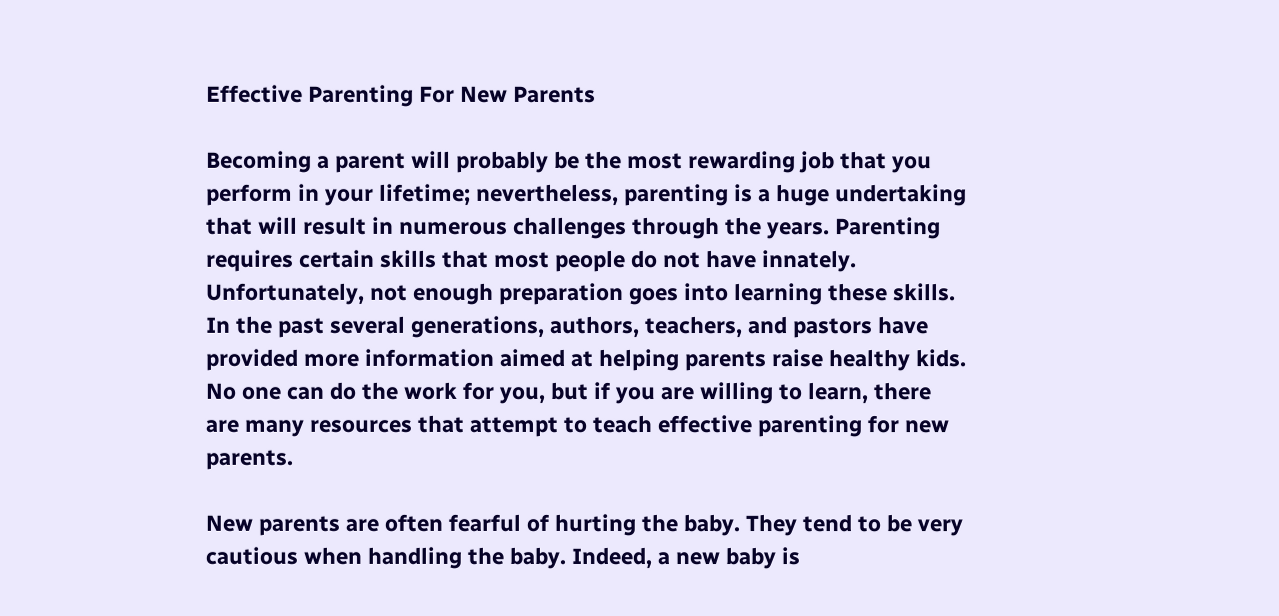Effective Parenting For New Parents

Becoming a parent will probably be the most rewarding job that you perform in your lifetime; nevertheless, parenting is a huge undertaking that will result in numerous challenges through the years. Parenting requires certain skills that most people do not have innately. Unfortunately, not enough preparation goes into learning these skills. In the past several generations, authors, teachers, and pastors have provided more information aimed at helping parents raise healthy kids. No one can do the work for you, but if you are willing to learn, there are many resources that attempt to teach effective parenting for new parents.

New parents are often fearful of hurting the baby. They tend to be very cautious when handling the baby. Indeed, a new baby is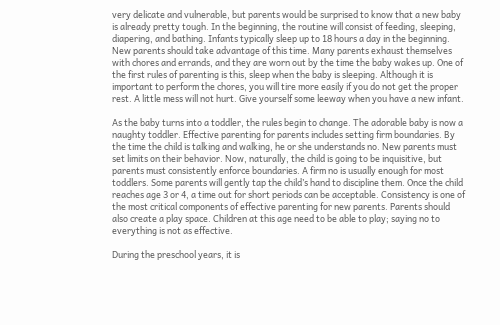very delicate and vulnerable, but parents would be surprised to know that a new baby is already pretty tough. In the beginning, the routine will consist of feeding, sleeping, diapering, and bathing. Infants typically sleep up to 18 hours a day in the beginning. New parents should take advantage of this time. Many parents exhaust themselves with chores and errands, and they are worn out by the time the baby wakes up. One of the first rules of parenting is this, sleep when the baby is sleeping. Although it is important to perform the chores, you will tire more easily if you do not get the proper rest. A little mess will not hurt. Give yourself some leeway when you have a new infant.

As the baby turns into a toddler, the rules begin to change. The adorable baby is now a naughty toddler. Effective parenting for parents includes setting firm boundaries. By the time the child is talking and walking, he or she understands no. New parents must set limits on their behavior. Now, naturally, the child is going to be inquisitive, but parents must consistently enforce boundaries. A firm no is usually enough for most toddlers. Some parents will gently tap the child’s hand to discipline them. Once the child reaches age 3 or 4, a time out for short periods can be acceptable. Consistency is one of the most critical components of effective parenting for new parents. Parents should also create a play space. Children at this age need to be able to play; saying no to everything is not as effective.

During the preschool years, it is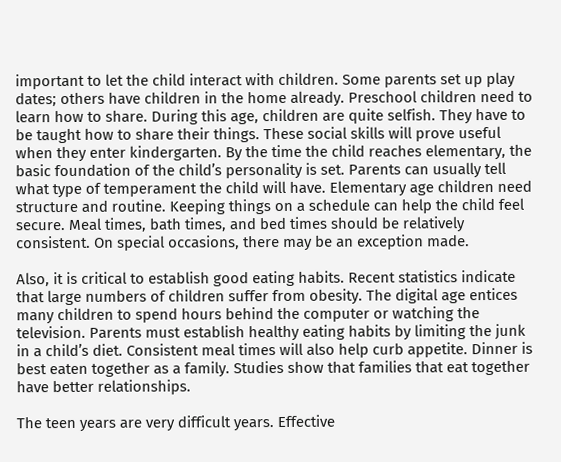important to let the child interact with children. Some parents set up play dates; others have children in the home already. Preschool children need to learn how to share. During this age, children are quite selfish. They have to be taught how to share their things. These social skills will prove useful when they enter kindergarten. By the time the child reaches elementary, the basic foundation of the child’s personality is set. Parents can usually tell what type of temperament the child will have. Elementary age children need structure and routine. Keeping things on a schedule can help the child feel secure. Meal times, bath times, and bed times should be relatively consistent. On special occasions, there may be an exception made.

Also, it is critical to establish good eating habits. Recent statistics indicate that large numbers of children suffer from obesity. The digital age entices many children to spend hours behind the computer or watching the television. Parents must establish healthy eating habits by limiting the junk in a child’s diet. Consistent meal times will also help curb appetite. Dinner is best eaten together as a family. Studies show that families that eat together have better relationships.

The teen years are very difficult years. Effective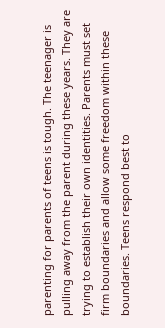parenting for parents of teens is tough. The teenager is pulling away from the parent during these years. They are trying to establish their own identities. Parents must set firm boundaries and allow some freedom within these boundaries. Teens respond best to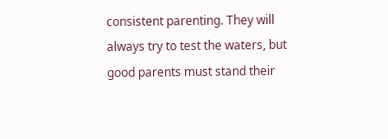consistent parenting. They will always try to test the waters, but good parents must stand their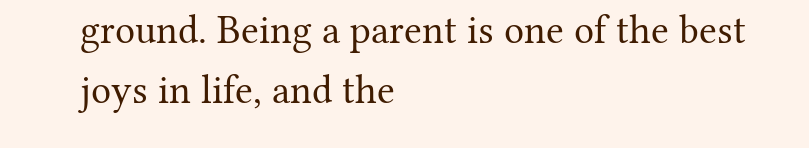ground. Being a parent is one of the best joys in life, and the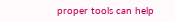proper tools can help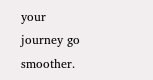your journey go smoother.